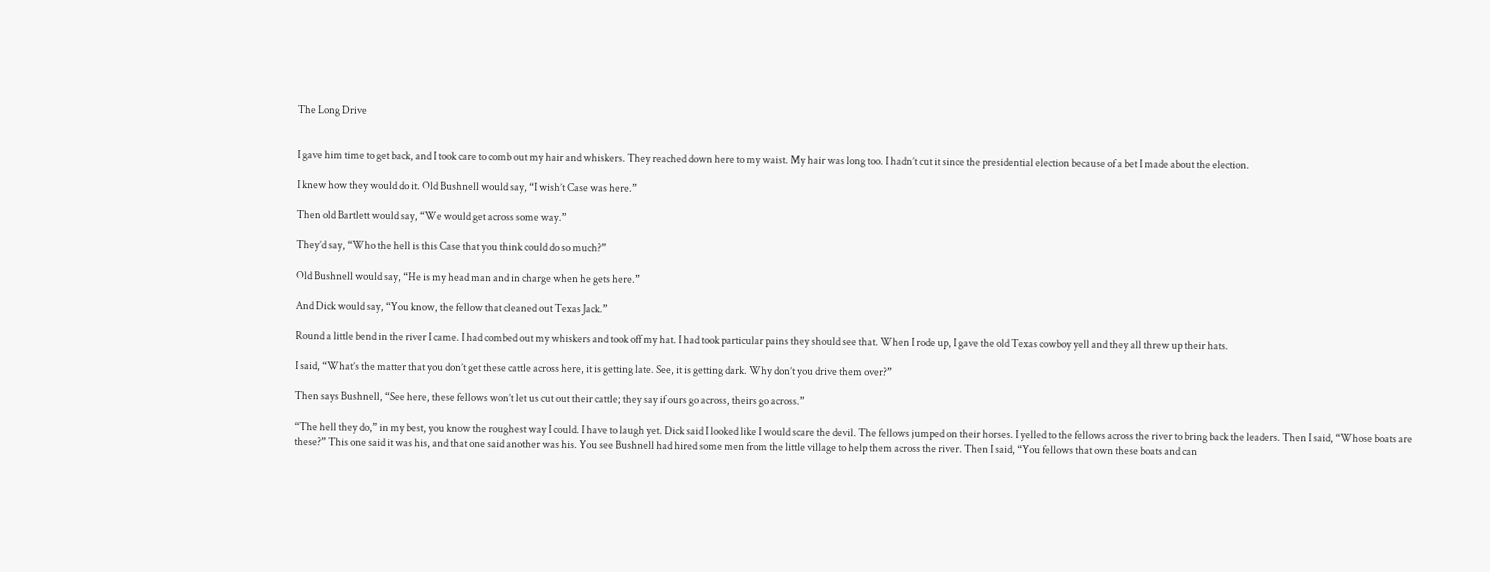The Long Drive


I gave him time to get back, and I took care to comb out my hair and whiskers. They reached down here to my waist. My hair was long too. I hadn’t cut it since the presidential election because of a bet I made about the election.

I knew how they would do it. Old Bushnell would say, “I wish’t Case was here.”

Then old Bartlett would say, “We would get across some way.”

They’d say, “Who the hell is this Case that you think could do so much?”

Old Bushnell would say, “He is my head man and in charge when he gets here.”

And Dick would say, “You know, the fellow that cleaned out Texas Jack.”

Round a little bend in the river I came. I had combed out my whiskers and took off my hat. I had took particular pains they should see that. When I rode up, I gave the old Texas cowboy yell and they all threw up their hats.

I said, “What’s the matter that you don’t get these cattle across here, it is getting late. See, it is getting dark. Why don’t you drive them over?”

Then says Bushnell, “See here, these fellows won’t let us cut out their cattle; they say if ours go across, theirs go across.”

“The hell they do,” in my best, you know the roughest way I could. I have to laugh yet. Dick said I looked like I would scare the devil. The fellows jumped on their horses. I yelled to the fellows across the river to bring back the leaders. Then I said, “Whose boats are these?” This one said it was his, and that one said another was his. You see Bushnell had hired some men from the little village to help them across the river. Then I said, “You fellows that own these boats and can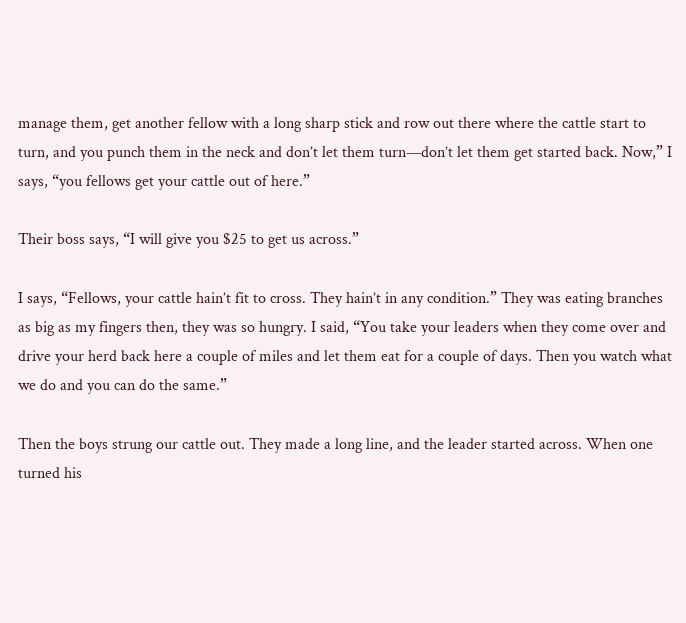manage them, get another fellow with a long sharp stick and row out there where the cattle start to turn, and you punch them in the neck and don’t let them turn—don’t let them get started back. Now,” I says, “you fellows get your cattle out of here.”

Their boss says, “I will give you $25 to get us across.”

I says, “Fellows, your cattle hain’t fit to cross. They hain’t in any condition.” They was eating branches as big as my fingers then, they was so hungry. I said, “You take your leaders when they come over and drive your herd back here a couple of miles and let them eat for a couple of days. Then you watch what we do and you can do the same.”

Then the boys strung our cattle out. They made a long line, and the leader started across. When one turned his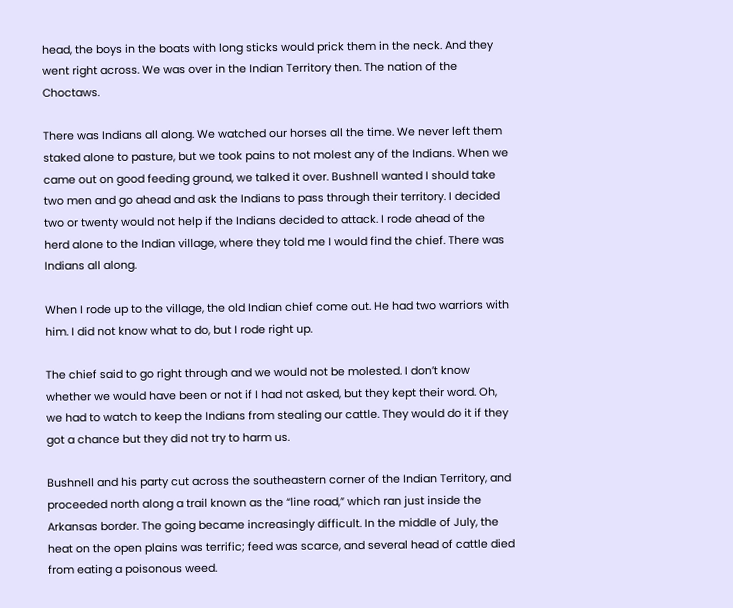head, the boys in the boats with long sticks would prick them in the neck. And they went right across. We was over in the Indian Territory then. The nation of the Choctaws.

There was Indians all along. We watched our horses all the time. We never left them staked alone to pasture, but we took pains to not molest any of the Indians. When we came out on good feeding ground, we talked it over. Bushnell wanted I should take two men and go ahead and ask the Indians to pass through their territory. I decided two or twenty would not help if the Indians decided to attack. I rode ahead of the herd alone to the Indian village, where they told me I would find the chief. There was Indians all along.

When I rode up to the village, the old Indian chief come out. He had two warriors with him. I did not know what to do, but I rode right up.

The chief said to go right through and we would not be molested. I don’t know whether we would have been or not if I had not asked, but they kept their word. Oh, we had to watch to keep the Indians from stealing our cattle. They would do it if they got a chance but they did not try to harm us.

Bushnell and his party cut across the southeastern corner of the Indian Territory, and proceeded north along a trail known as the “line road,” which ran just inside the Arkansas border. The going became increasingly difficult. In the middle of July, the heat on the open plains was terrific; feed was scarce, and several head of cattle died from eating a poisonous weed.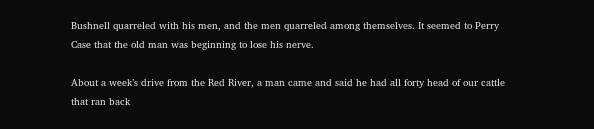Bushnell quarreled with his men, and the men quarreled among themselves. It seemed to Perry Case that the old man was beginning to lose his nerve.

About a week’s drive from the Red River, a man came and said he had all forty head of our cattle that ran back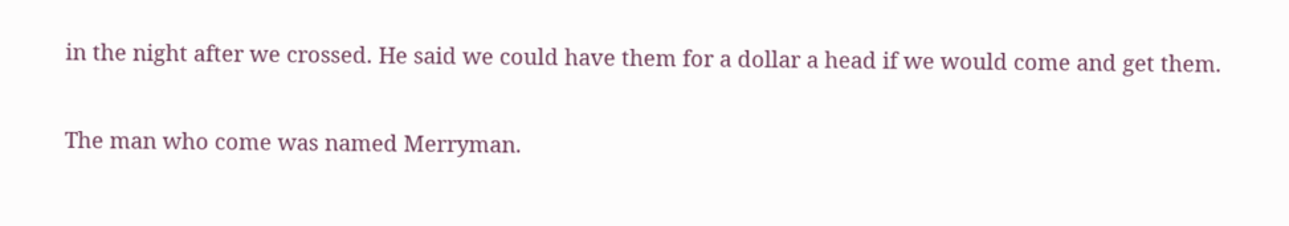in the night after we crossed. He said we could have them for a dollar a head if we would come and get them.

The man who come was named Merryman.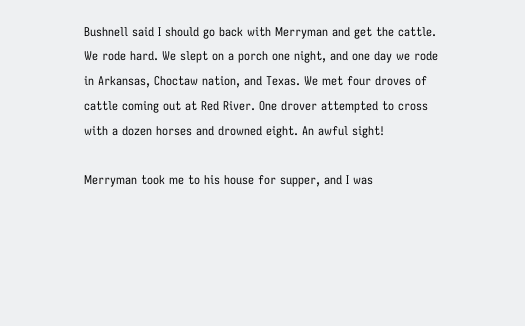Bushnell said I should go back with Merryman and get the cattle. We rode hard. We slept on a porch one night, and one day we rode in Arkansas, Choctaw nation, and Texas. We met four droves of cattle coming out at Red River. One drover attempted to cross with a dozen horses and drowned eight. An awful sight!

Merryman took me to his house for supper, and I was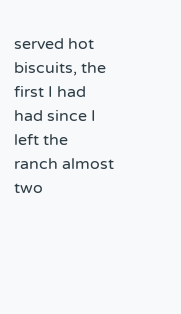served hot biscuits, the first I had had since I left the ranch almost two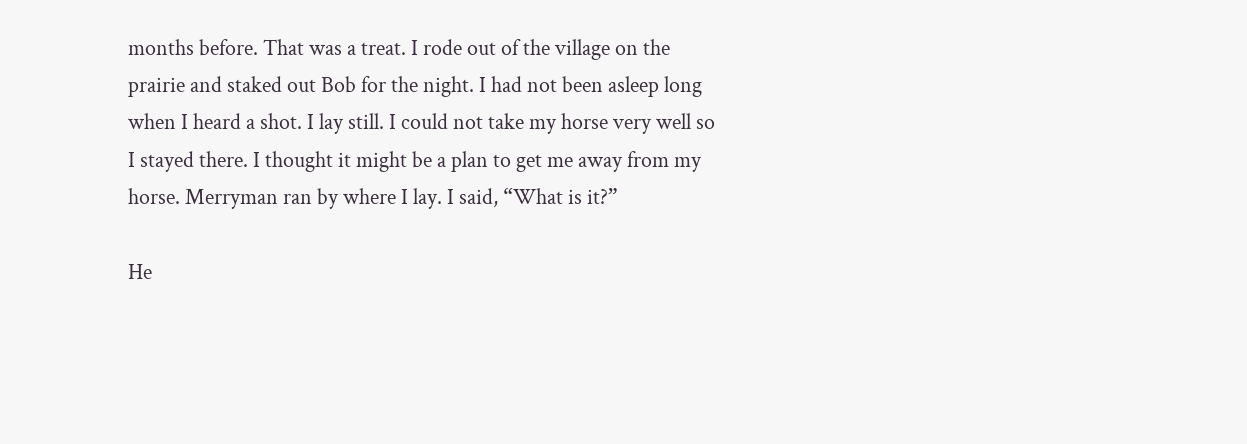months before. That was a treat. I rode out of the village on the prairie and staked out Bob for the night. I had not been asleep long when I heard a shot. I lay still. I could not take my horse very well so I stayed there. I thought it might be a plan to get me away from my horse. Merryman ran by where I lay. I said, “What is it?”

He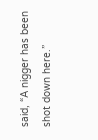said, “A nigger has been shot down here.”